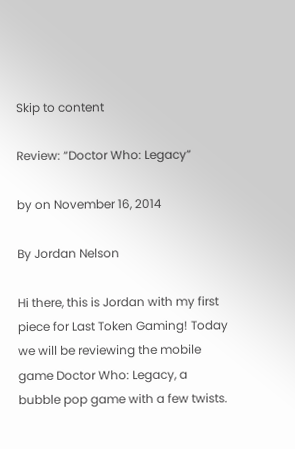Skip to content

Review: “Doctor Who: Legacy”

by on November 16, 2014

By Jordan Nelson

Hi there, this is Jordan with my first piece for Last Token Gaming! Today we will be reviewing the mobile game Doctor Who: Legacy, a bubble pop game with a few twists.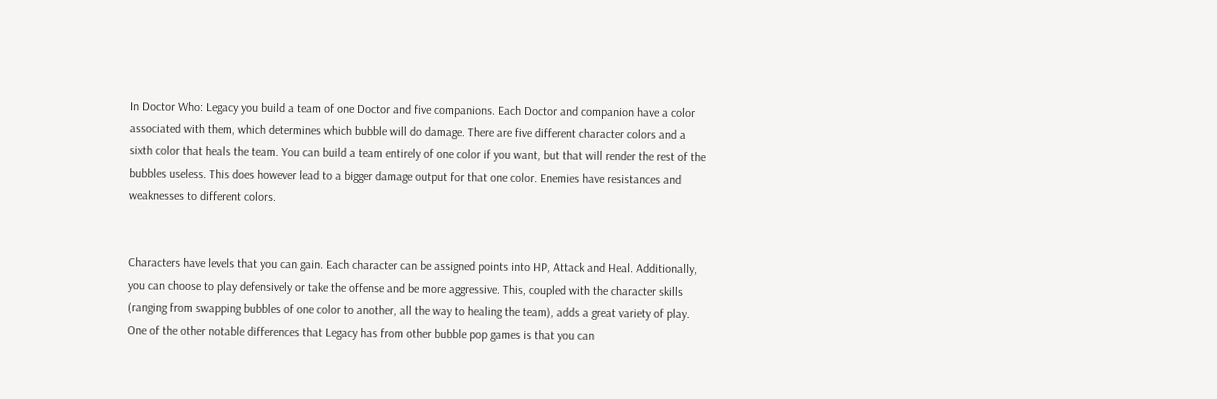In Doctor Who: Legacy you build a team of one Doctor and five companions. Each Doctor and companion have a color associated with them, which determines which bubble will do damage. There are five different character colors and a sixth color that heals the team. You can build a team entirely of one color if you want, but that will render the rest of the bubbles useless. This does however lead to a bigger damage output for that one color. Enemies have resistances and weaknesses to different colors.


Characters have levels that you can gain. Each character can be assigned points into HP, Attack and Heal. Additionally, you can choose to play defensively or take the offense and be more aggressive. This, coupled with the character skills (ranging from swapping bubbles of one color to another, all the way to healing the team), adds a great variety of play. One of the other notable differences that Legacy has from other bubble pop games is that you can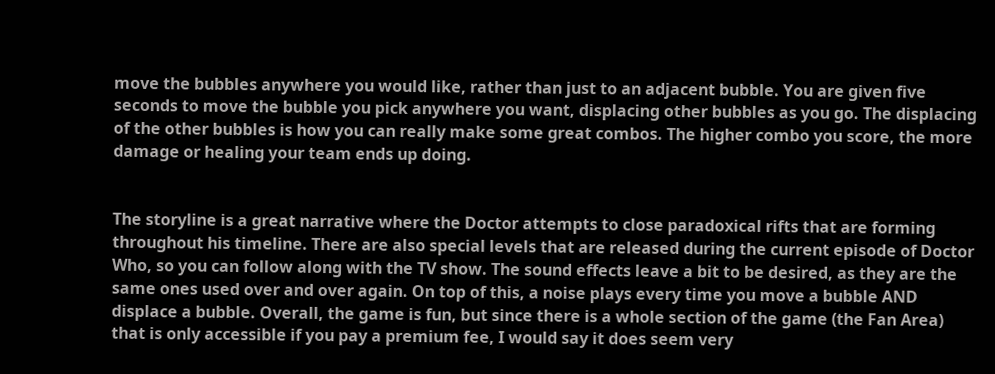move the bubbles anywhere you would like, rather than just to an adjacent bubble. You are given five seconds to move the bubble you pick anywhere you want, displacing other bubbles as you go. The displacing of the other bubbles is how you can really make some great combos. The higher combo you score, the more damage or healing your team ends up doing.


The storyline is a great narrative where the Doctor attempts to close paradoxical rifts that are forming throughout his timeline. There are also special levels that are released during the current episode of Doctor Who, so you can follow along with the TV show. The sound effects leave a bit to be desired, as they are the same ones used over and over again. On top of this, a noise plays every time you move a bubble AND displace a bubble. Overall, the game is fun, but since there is a whole section of the game (the Fan Area) that is only accessible if you pay a premium fee, I would say it does seem very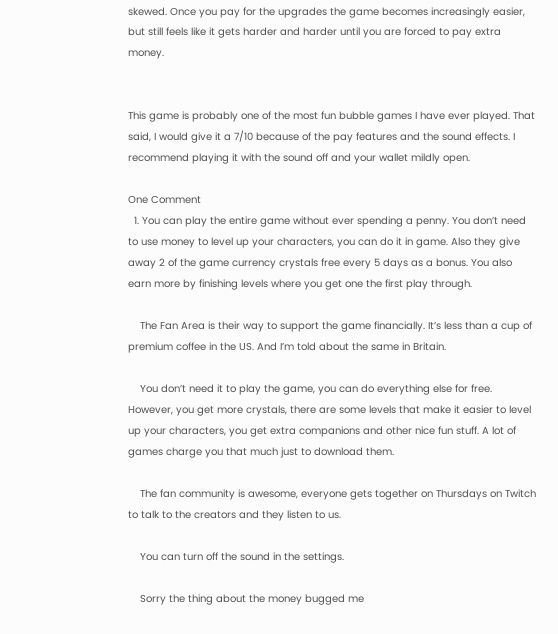skewed. Once you pay for the upgrades the game becomes increasingly easier, but still feels like it gets harder and harder until you are forced to pay extra money.


This game is probably one of the most fun bubble games I have ever played. That said, I would give it a 7/10 because of the pay features and the sound effects. I recommend playing it with the sound off and your wallet mildly open.

One Comment
  1. You can play the entire game without ever spending a penny. You don’t need to use money to level up your characters, you can do it in game. Also they give away 2 of the game currency crystals free every 5 days as a bonus. You also earn more by finishing levels where you get one the first play through.

    The Fan Area is their way to support the game financially. It’s less than a cup of premium coffee in the US. And I’m told about the same in Britain.

    You don’t need it to play the game, you can do everything else for free. However, you get more crystals, there are some levels that make it easier to level up your characters, you get extra companions and other nice fun stuff. A lot of games charge you that much just to download them.

    The fan community is awesome, everyone gets together on Thursdays on Twitch to talk to the creators and they listen to us.

    You can turn off the sound in the settings.

    Sorry the thing about the money bugged me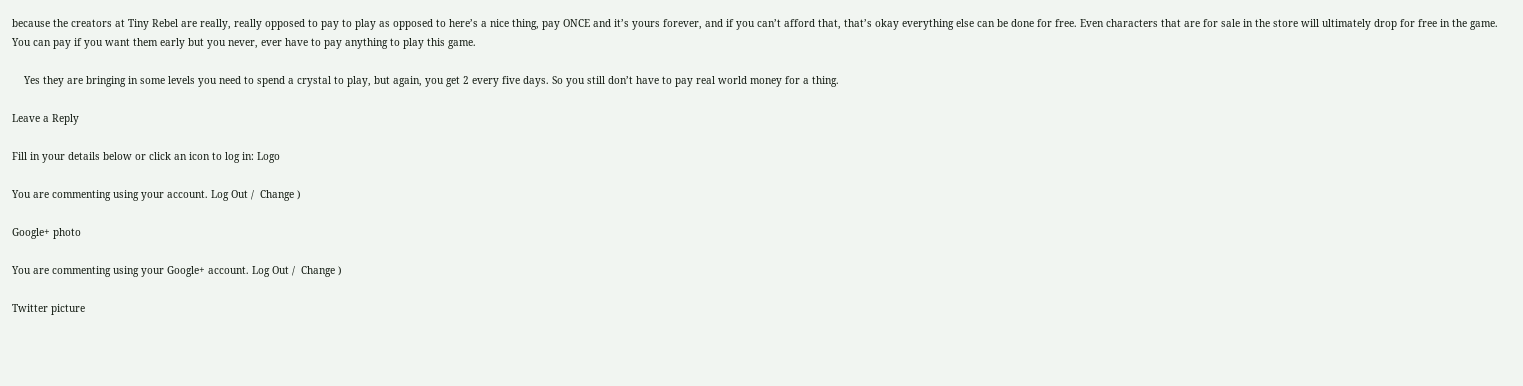because the creators at Tiny Rebel are really, really opposed to pay to play as opposed to here’s a nice thing, pay ONCE and it’s yours forever, and if you can’t afford that, that’s okay everything else can be done for free. Even characters that are for sale in the store will ultimately drop for free in the game. You can pay if you want them early but you never, ever have to pay anything to play this game.

    Yes they are bringing in some levels you need to spend a crystal to play, but again, you get 2 every five days. So you still don’t have to pay real world money for a thing.

Leave a Reply

Fill in your details below or click an icon to log in: Logo

You are commenting using your account. Log Out /  Change )

Google+ photo

You are commenting using your Google+ account. Log Out /  Change )

Twitter picture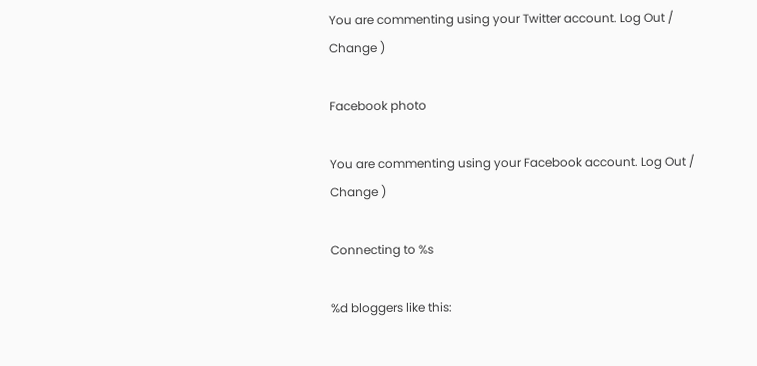You are commenting using your Twitter account. Log Out /  Change )

Facebook photo

You are commenting using your Facebook account. Log Out /  Change )

Connecting to %s

%d bloggers like this: